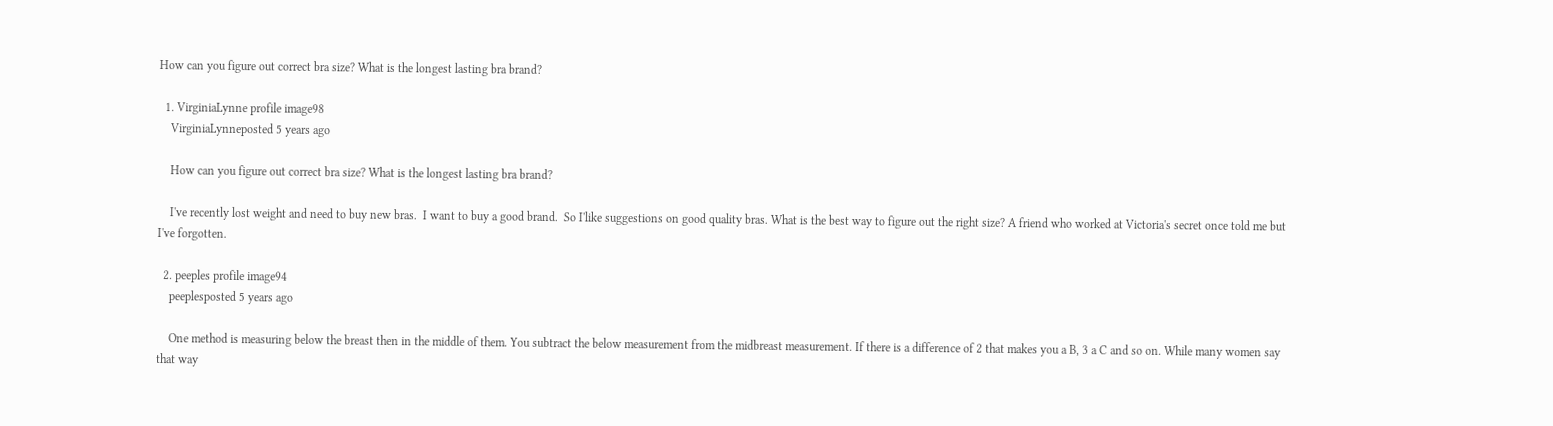How can you figure out correct bra size? What is the longest lasting bra brand?

  1. VirginiaLynne profile image98
    VirginiaLynneposted 5 years ago

    How can you figure out correct bra size? What is the longest lasting bra brand?

    I've recently lost weight and need to buy new bras.  I want to buy a good brand.  So I'like suggestions on good quality bras. What is the best way to figure out the right size? A friend who worked at Victoria's secret once told me but I've forgotten.

  2. peeples profile image94
    peeplesposted 5 years ago

    One method is measuring below the breast then in the middle of them. You subtract the below measurement from the midbreast measurement. If there is a difference of 2 that makes you a B, 3 a C and so on. While many women say that way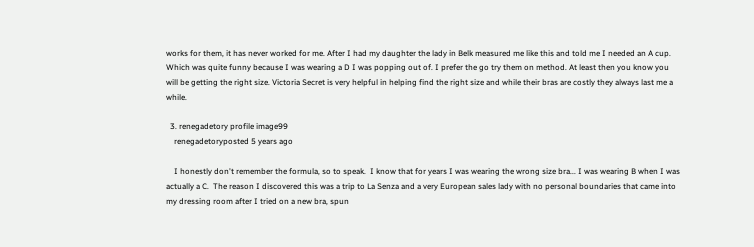works for them, it has never worked for me. After I had my daughter the lady in Belk measured me like this and told me I needed an A cup. Which was quite funny because I was wearing a D I was popping out of. I prefer the go try them on method. At least then you know you will be getting the right size. Victoria Secret is very helpful in helping find the right size and while their bras are costly they always last me a while.

  3. renegadetory profile image99
    renegadetoryposted 5 years ago

    I honestly don't remember the formula, so to speak.  I know that for years I was wearing the wrong size bra... I was wearing B when I was actually a C.  The reason I discovered this was a trip to La Senza and a very European sales lady with no personal boundaries that came into my dressing room after I tried on a new bra, spun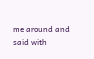me around and said with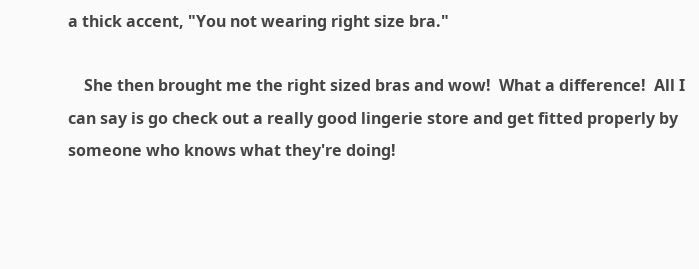a thick accent, "You not wearing right size bra."

    She then brought me the right sized bras and wow!  What a difference!  All I can say is go check out a really good lingerie store and get fitted properly by someone who knows what they're doing!